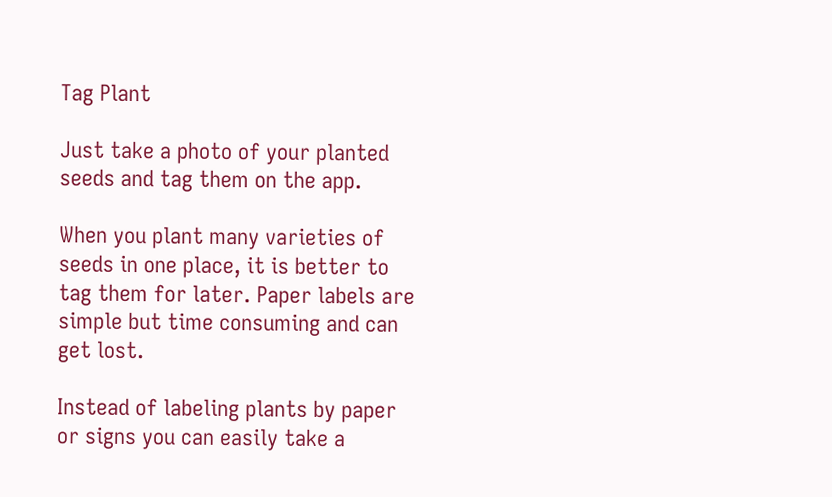Tag Plant

Just take a photo of your planted seeds and tag them on the app.

When you plant many varieties of seeds in one place, it is better to tag them for later. Paper labels are simple but time consuming and can get lost.

Instead of labeling plants by paper or signs you can easily take a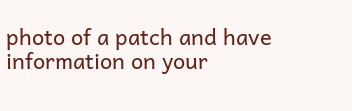photo of a patch and have information on your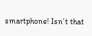smartphone! Isn’t that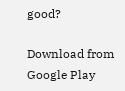good?

Download from Google Play